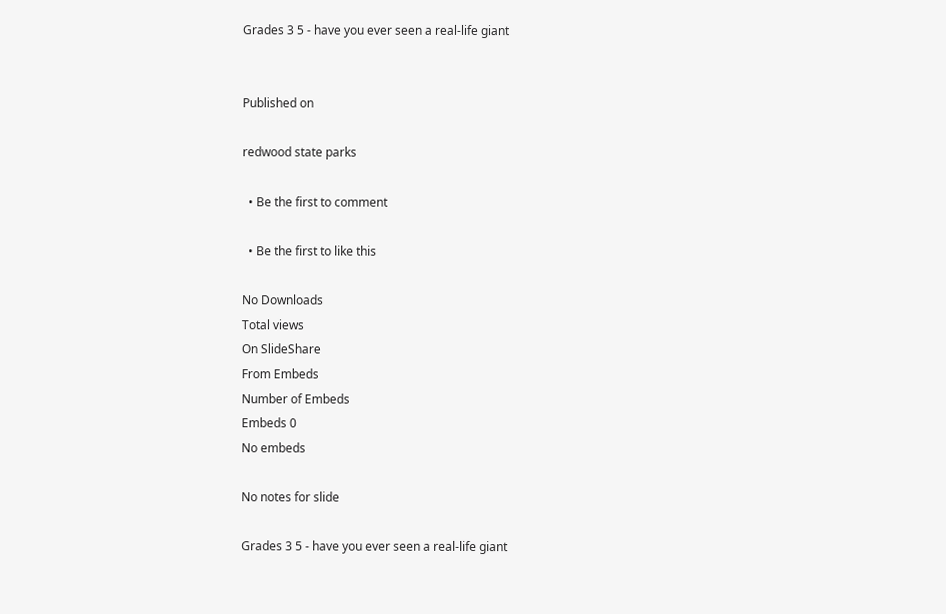Grades 3 5 - have you ever seen a real-life giant


Published on

redwood state parks

  • Be the first to comment

  • Be the first to like this

No Downloads
Total views
On SlideShare
From Embeds
Number of Embeds
Embeds 0
No embeds

No notes for slide

Grades 3 5 - have you ever seen a real-life giant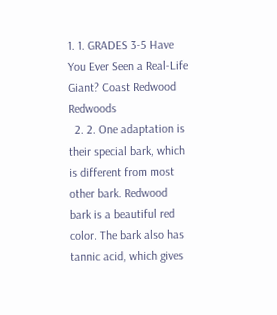1. 1. GRADES 3-5 Have You Ever Seen a Real-Life Giant? Coast Redwood Redwoods
  2. 2. One adaptation is their special bark, which is different from most other bark. Redwood bark is a beautiful red color. The bark also has tannic acid, which gives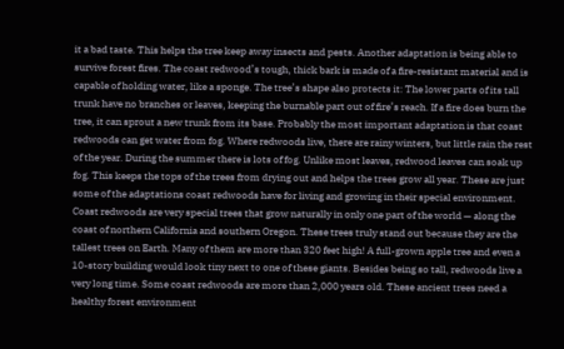it a bad taste. This helps the tree keep away insects and pests. Another adaptation is being able to survive forest fires. The coast redwood’s tough, thick bark is made of a fire-resistant material and is capable of holding water, like a sponge. The tree’s shape also protects it: The lower parts of its tall trunk have no branches or leaves, keeping the burnable part out of fire’s reach. If a fire does burn the tree, it can sprout a new trunk from its base. Probably the most important adaptation is that coast redwoods can get water from fog. Where redwoods live, there are rainy winters, but little rain the rest of the year. During the summer there is lots of fog. Unlike most leaves, redwood leaves can soak up fog. This keeps the tops of the trees from drying out and helps the trees grow all year. These are just some of the adaptations coast redwoods have for living and growing in their special environment. Coast redwoods are very special trees that grow naturally in only one part of the world — along the coast of northern California and southern Oregon. These trees truly stand out because they are the tallest trees on Earth. Many of them are more than 320 feet high! A full-grown apple tree and even a 10-story building would look tiny next to one of these giants. Besides being so tall, redwoods live a very long time. Some coast redwoods are more than 2,000 years old. These ancient trees need a healthy forest environment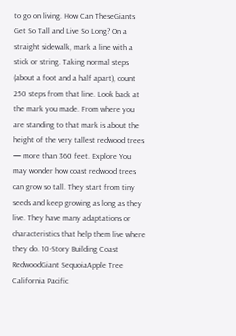to go on living. How Can TheseGiants Get So Tall and Live So Long? On a straight sidewalk, mark a line with a stick or string. Taking normal steps (about a foot and a half apart), count 250 steps from that line. Look back at the mark you made. From where you are standing to that mark is about the height of the very tallest redwood trees — more than 360 feet. Explore You may wonder how coast redwood trees can grow so tall. They start from tiny seeds and keep growing as long as they live. They have many adaptations or characteristics that help them live where they do. 10-Story Building Coast RedwoodGiant SequoiaApple Tree California Pacific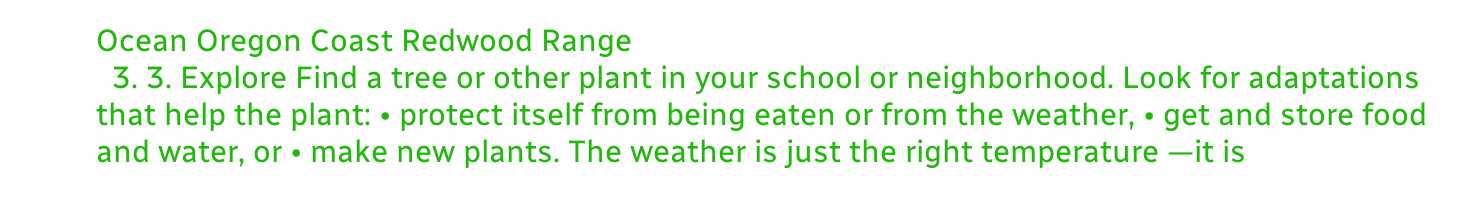Ocean Oregon Coast Redwood Range
  3. 3. Explore Find a tree or other plant in your school or neighborhood. Look for adaptations that help the plant: • protect itself from being eaten or from the weather, • get and store food and water, or • make new plants. The weather is just the right temperature —it is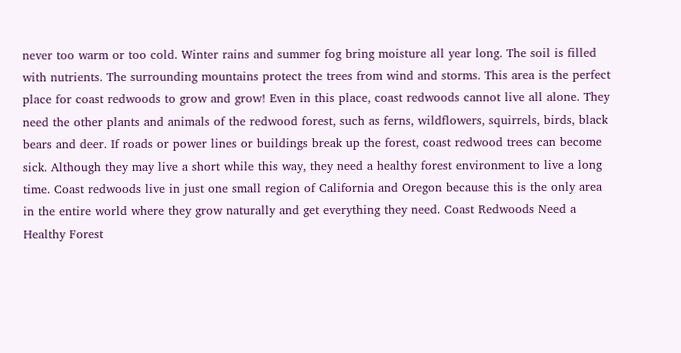never too warm or too cold. Winter rains and summer fog bring moisture all year long. The soil is filled with nutrients. The surrounding mountains protect the trees from wind and storms. This area is the perfect place for coast redwoods to grow and grow! Even in this place, coast redwoods cannot live all alone. They need the other plants and animals of the redwood forest, such as ferns, wildflowers, squirrels, birds, black bears and deer. If roads or power lines or buildings break up the forest, coast redwood trees can become sick. Although they may live a short while this way, they need a healthy forest environment to live a long time. Coast redwoods live in just one small region of California and Oregon because this is the only area in the entire world where they grow naturally and get everything they need. Coast Redwoods Need a Healthy Forest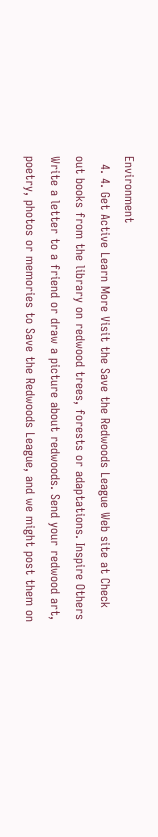Environment
  4. 4. Get Active Learn More Visit the Save the Redwoods League Web site at Check out books from the library on redwood trees, forests or adaptations. Inspire Others Write a letter to a friend or draw a picture about redwoods. Send your redwood art, poetry, photos or memories to Save the Redwoods League, and we might post them on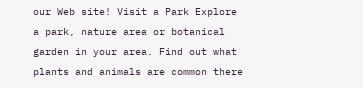our Web site! Visit a Park Explore a park, nature area or botanical garden in your area. Find out what plants and animals are common there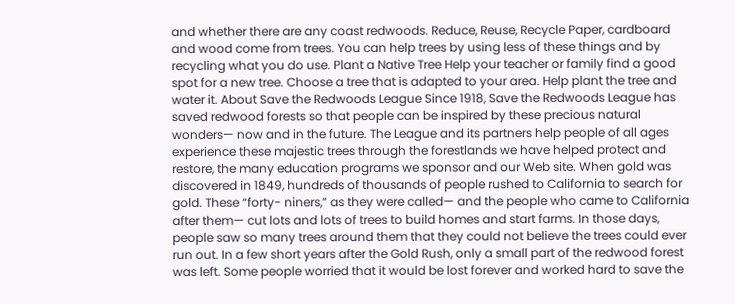and whether there are any coast redwoods. Reduce, Reuse, Recycle Paper, cardboard and wood come from trees. You can help trees by using less of these things and by recycling what you do use. Plant a Native Tree Help your teacher or family find a good spot for a new tree. Choose a tree that is adapted to your area. Help plant the tree and water it. About Save the Redwoods League Since 1918, Save the Redwoods League has saved redwood forests so that people can be inspired by these precious natural wonders— now and in the future. The League and its partners help people of all ages experience these majestic trees through the forestlands we have helped protect and restore, the many education programs we sponsor and our Web site. When gold was discovered in 1849, hundreds of thousands of people rushed to California to search for gold. These “forty- niners,” as they were called— and the people who came to California after them— cut lots and lots of trees to build homes and start farms. In those days, people saw so many trees around them that they could not believe the trees could ever run out. In a few short years after the Gold Rush, only a small part of the redwood forest was left. Some people worried that it would be lost forever and worked hard to save the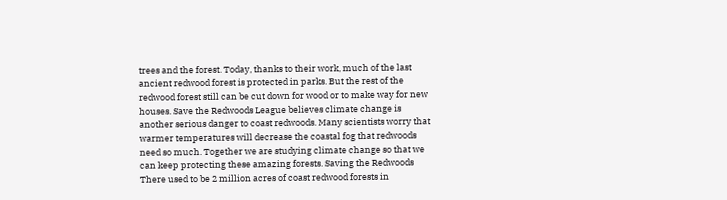trees and the forest. Today, thanks to their work, much of the last ancient redwood forest is protected in parks. But the rest of the redwood forest still can be cut down for wood or to make way for new houses. Save the Redwoods League believes climate change is another serious danger to coast redwoods. Many scientists worry that warmer temperatures will decrease the coastal fog that redwoods need so much. Together we are studying climate change so that we can keep protecting these amazing forests. Saving the Redwoods There used to be 2 million acres of coast redwood forests in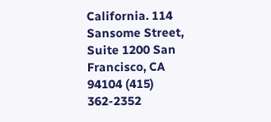California. 114 Sansome Street, Suite 1200 San Francisco, CA 94104 (415) 362-2352